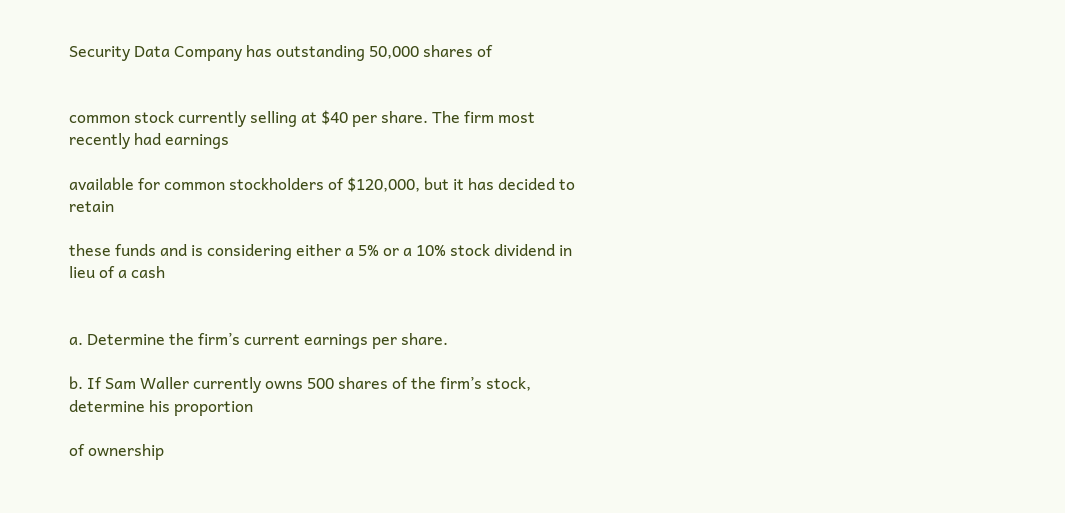Security Data Company has outstanding 50,000 shares of


common stock currently selling at $40 per share. The firm most recently had earnings

available for common stockholders of $120,000, but it has decided to retain

these funds and is considering either a 5% or a 10% stock dividend in lieu of a cash


a. Determine the firm’s current earnings per share.

b. If Sam Waller currently owns 500 shares of the firm’s stock, determine his proportion

of ownership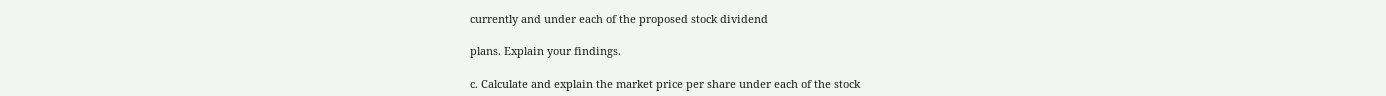currently and under each of the proposed stock dividend

plans. Explain your findings.

c. Calculate and explain the market price per share under each of the stock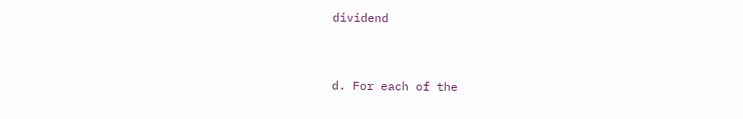dividend


d. For each of the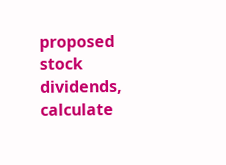proposed stock dividends, calculate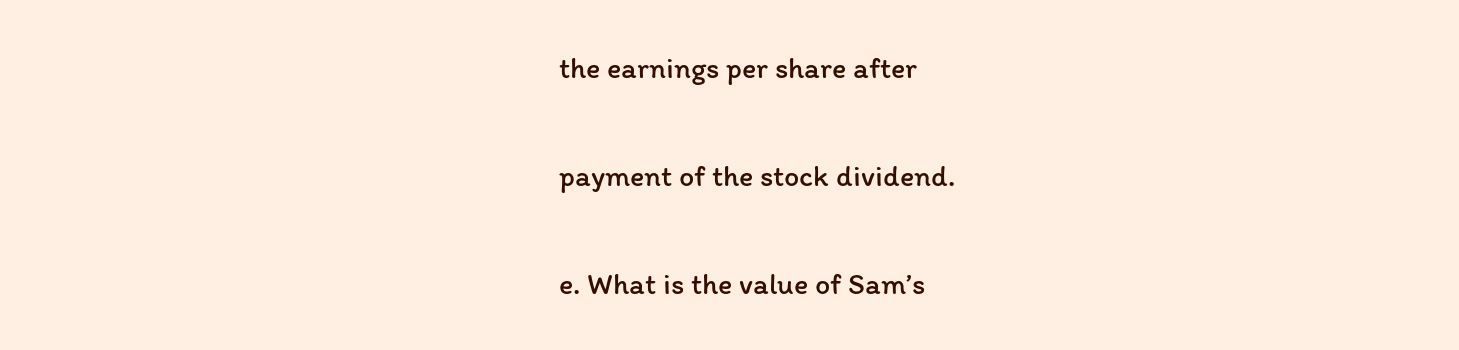the earnings per share after

payment of the stock dividend.

e. What is the value of Sam’s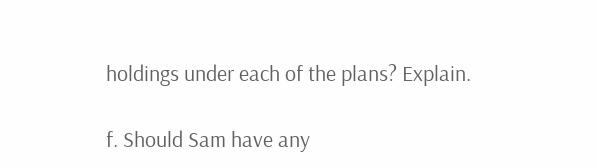holdings under each of the plans? Explain.

f. Should Sam have any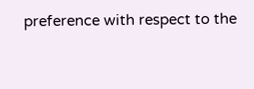preference with respect to the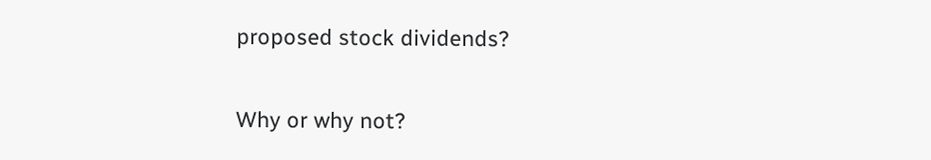proposed stock dividends?

Why or why not?